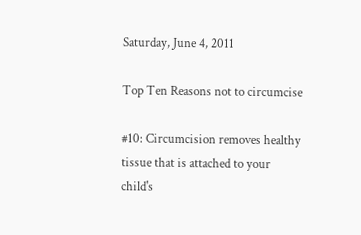Saturday, June 4, 2011

Top Ten Reasons not to circumcise

#10: Circumcision removes healthy tissue that is attached to your child's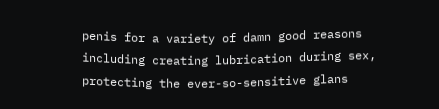penis for a variety of damn good reasons including creating lubrication during sex, protecting the ever-so-sensitive glans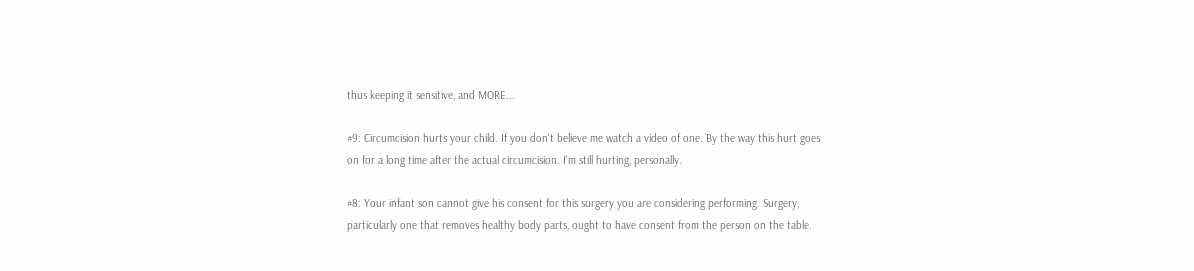thus keeping it sensitive, and MORE...

#9: Circumcision hurts your child. If you don't believe me watch a video of one. By the way this hurt goes on for a long time after the actual circumcision. I'm still hurting, personally.

#8: Your infant son cannot give his consent for this surgery you are considering performing. Surgery, particularly one that removes healthy body parts, ought to have consent from the person on the table.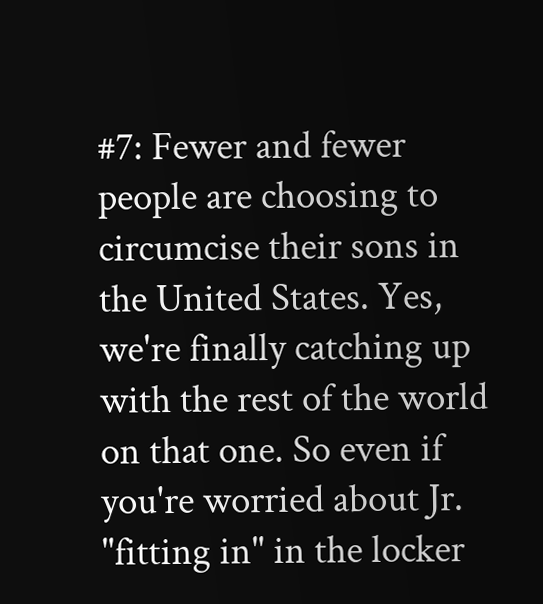#7: Fewer and fewer people are choosing to circumcise their sons in the United States. Yes, we're finally catching up with the rest of the world on that one. So even if you're worried about Jr. "fitting in" in the locker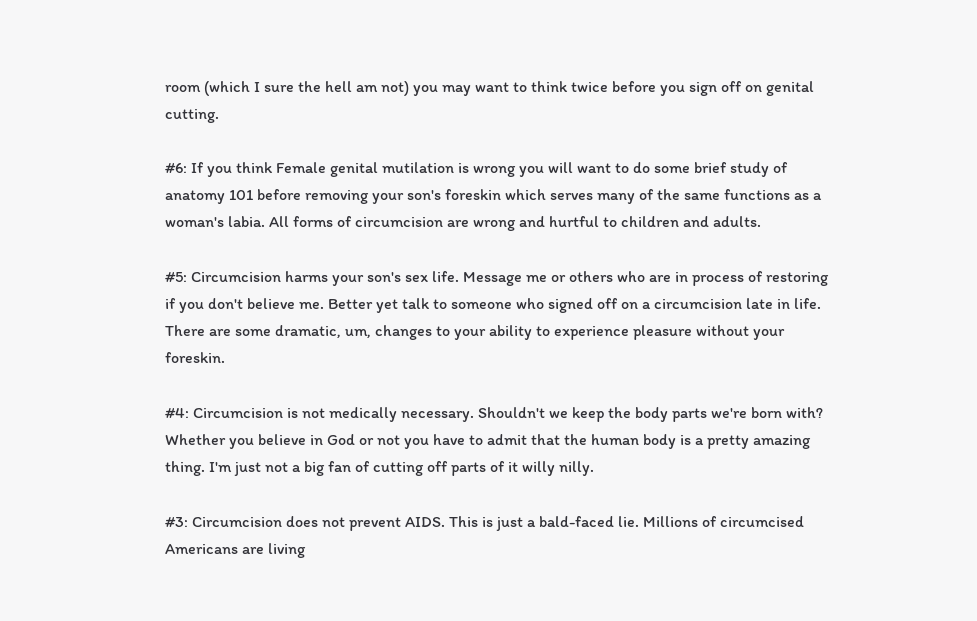room (which I sure the hell am not) you may want to think twice before you sign off on genital cutting.

#6: If you think Female genital mutilation is wrong you will want to do some brief study of anatomy 101 before removing your son's foreskin which serves many of the same functions as a woman's labia. All forms of circumcision are wrong and hurtful to children and adults.

#5: Circumcision harms your son's sex life. Message me or others who are in process of restoring if you don't believe me. Better yet talk to someone who signed off on a circumcision late in life. There are some dramatic, um, changes to your ability to experience pleasure without your foreskin.

#4: Circumcision is not medically necessary. Shouldn't we keep the body parts we're born with? Whether you believe in God or not you have to admit that the human body is a pretty amazing thing. I'm just not a big fan of cutting off parts of it willy nilly.

#3: Circumcision does not prevent AIDS. This is just a bald-faced lie. Millions of circumcised Americans are living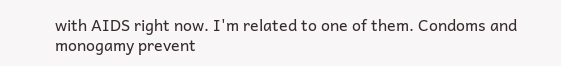with AIDS right now. I'm related to one of them. Condoms and monogamy prevent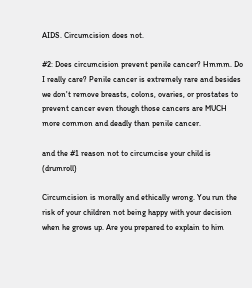AIDS. Circumcision does not.

#2: Does circumcision prevent penile cancer? Hmmm. Do I really care? Penile cancer is extremely rare and besides we don't remove breasts, colons, ovaries, or prostates to prevent cancer even though those cancers are MUCH more common and deadly than penile cancer.

and the #1 reason not to circumcise your child is (drumroll)

Circumcision is morally and ethically wrong. You run the risk of your children not being happy with your decision when he grows up. Are you prepared to explain to him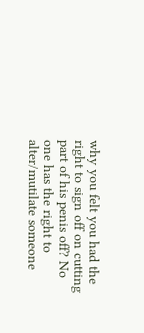why you felt you had the right to sign off on cutting part of his penis off? No one has the right to alter/mutilate someone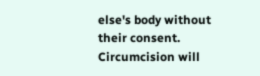else's body without their consent. Circumcision will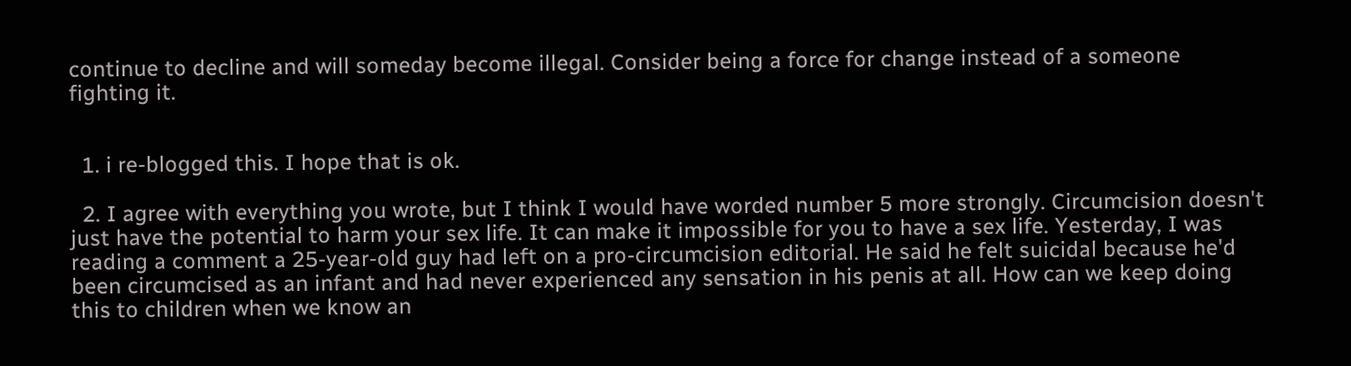continue to decline and will someday become illegal. Consider being a force for change instead of a someone fighting it.


  1. i re-blogged this. I hope that is ok.

  2. I agree with everything you wrote, but I think I would have worded number 5 more strongly. Circumcision doesn't just have the potential to harm your sex life. It can make it impossible for you to have a sex life. Yesterday, I was reading a comment a 25-year-old guy had left on a pro-circumcision editorial. He said he felt suicidal because he'd been circumcised as an infant and had never experienced any sensation in his penis at all. How can we keep doing this to children when we know an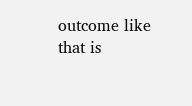outcome like that is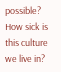possible? How sick is this culture we live in?